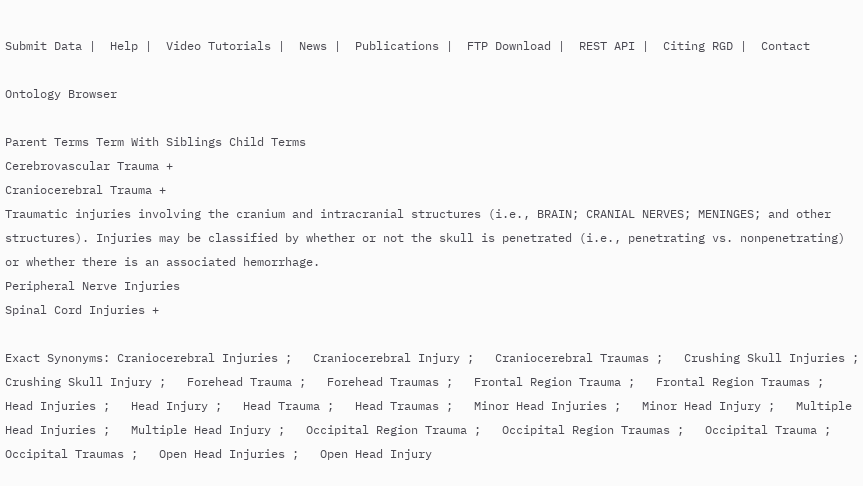Submit Data |  Help |  Video Tutorials |  News |  Publications |  FTP Download |  REST API |  Citing RGD |  Contact

Ontology Browser

Parent Terms Term With Siblings Child Terms
Cerebrovascular Trauma +
Craniocerebral Trauma +
Traumatic injuries involving the cranium and intracranial structures (i.e., BRAIN; CRANIAL NERVES; MENINGES; and other structures). Injuries may be classified by whether or not the skull is penetrated (i.e., penetrating vs. nonpenetrating) or whether there is an associated hemorrhage.
Peripheral Nerve Injuries
Spinal Cord Injuries +

Exact Synonyms: Craniocerebral Injuries ;   Craniocerebral Injury ;   Craniocerebral Traumas ;   Crushing Skull Injuries ;   Crushing Skull Injury ;   Forehead Trauma ;   Forehead Traumas ;   Frontal Region Trauma ;   Frontal Region Traumas ;   Head Injuries ;   Head Injury ;   Head Trauma ;   Head Traumas ;   Minor Head Injuries ;   Minor Head Injury ;   Multiple Head Injuries ;   Multiple Head Injury ;   Occipital Region Trauma ;   Occipital Region Traumas ;   Occipital Trauma ;   Occipital Traumas ;   Open Head Injuries ;   Open Head Injury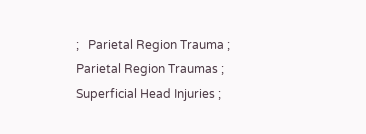;   Parietal Region Trauma ;   Parietal Region Traumas ;   Superficial Head Injuries ;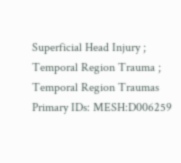Superficial Head Injury ;   Temporal Region Trauma ;   Temporal Region Traumas
Primary IDs: MESH:D006259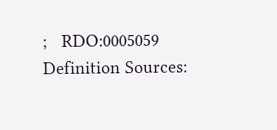;   RDO:0005059
Definition Sources: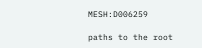MESH:D006259

paths to the root